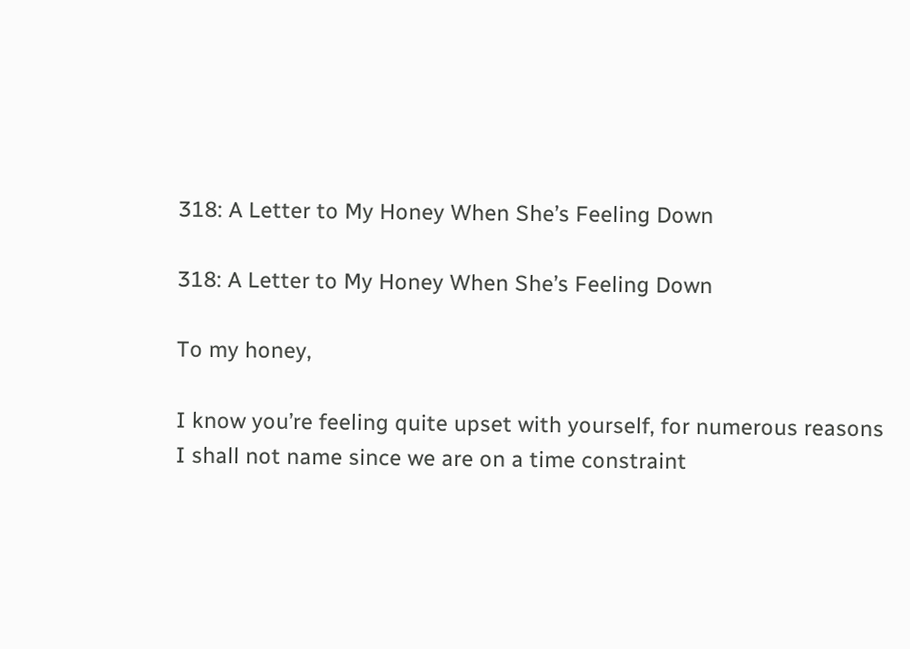318: A Letter to My Honey When She’s Feeling Down

318: A Letter to My Honey When She’s Feeling Down

To my honey,

I know you’re feeling quite upset with yourself, for numerous reasons I shall not name since we are on a time constraint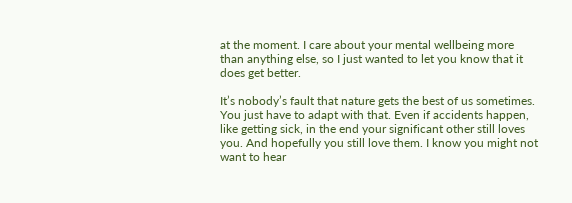at the moment. I care about your mental wellbeing more than anything else, so I just wanted to let you know that it does get better.

It’s nobody’s fault that nature gets the best of us sometimes. You just have to adapt with that. Even if accidents happen, like getting sick, in the end your significant other still loves you. And hopefully you still love them. I know you might not want to hear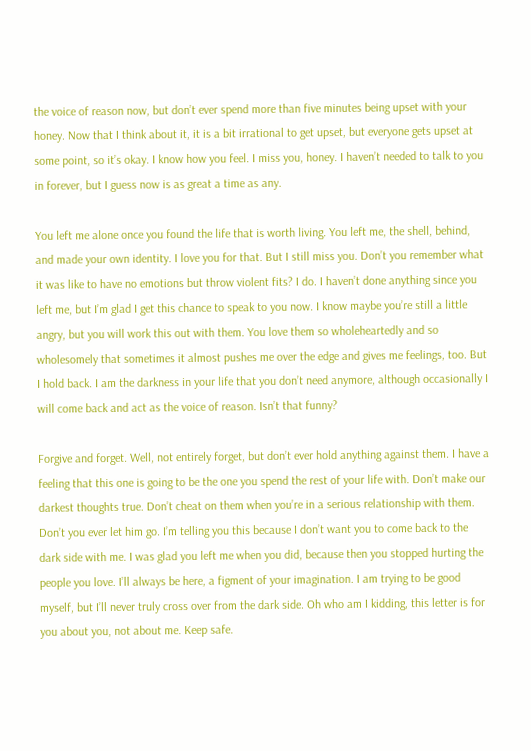the voice of reason now, but don’t ever spend more than five minutes being upset with your honey. Now that I think about it, it is a bit irrational to get upset, but everyone gets upset at some point, so it’s okay. I know how you feel. I miss you, honey. I haven’t needed to talk to you in forever, but I guess now is as great a time as any.

You left me alone once you found the life that is worth living. You left me, the shell, behind, and made your own identity. I love you for that. But I still miss you. Don’t you remember what it was like to have no emotions but throw violent fits? I do. I haven’t done anything since you left me, but I’m glad I get this chance to speak to you now. I know maybe you’re still a little angry, but you will work this out with them. You love them so wholeheartedly and so wholesomely that sometimes it almost pushes me over the edge and gives me feelings, too. But I hold back. I am the darkness in your life that you don’t need anymore, although occasionally I will come back and act as the voice of reason. Isn’t that funny?

Forgive and forget. Well, not entirely forget, but don’t ever hold anything against them. I have a feeling that this one is going to be the one you spend the rest of your life with. Don’t make our darkest thoughts true. Don’t cheat on them when you’re in a serious relationship with them. Don’t you ever let him go. I’m telling you this because I don’t want you to come back to the dark side with me. I was glad you left me when you did, because then you stopped hurting the people you love. I’ll always be here, a figment of your imagination. I am trying to be good myself, but I’ll never truly cross over from the dark side. Oh who am I kidding, this letter is for you about you, not about me. Keep safe.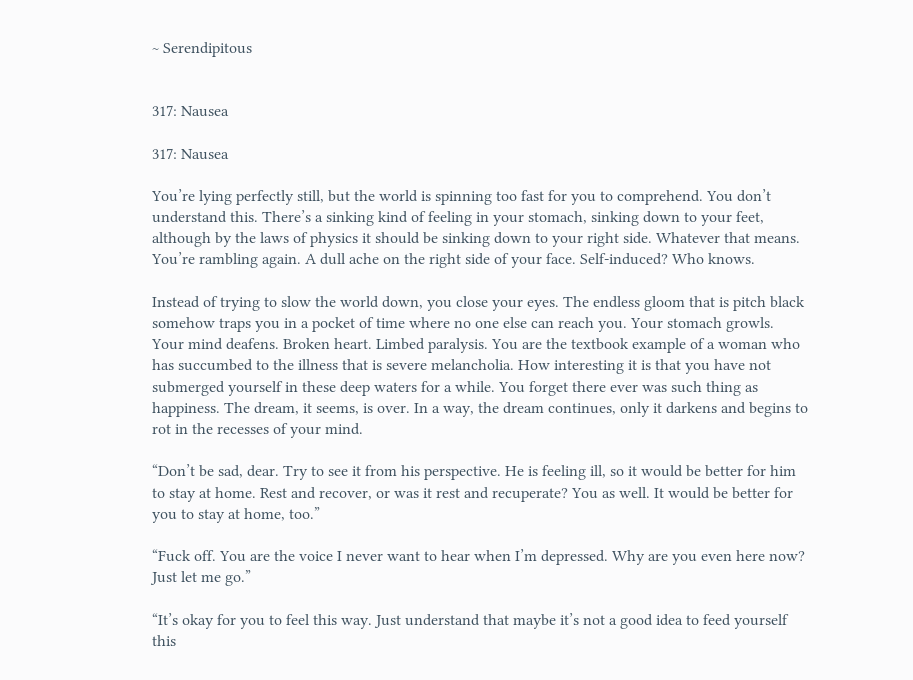~ Serendipitous


317: Nausea

317: Nausea

You’re lying perfectly still, but the world is spinning too fast for you to comprehend. You don’t understand this. There’s a sinking kind of feeling in your stomach, sinking down to your feet, although by the laws of physics it should be sinking down to your right side. Whatever that means. You’re rambling again. A dull ache on the right side of your face. Self-induced? Who knows.

Instead of trying to slow the world down, you close your eyes. The endless gloom that is pitch black somehow traps you in a pocket of time where no one else can reach you. Your stomach growls. Your mind deafens. Broken heart. Limbed paralysis. You are the textbook example of a woman who has succumbed to the illness that is severe melancholia. How interesting it is that you have not submerged yourself in these deep waters for a while. You forget there ever was such thing as happiness. The dream, it seems, is over. In a way, the dream continues, only it darkens and begins to rot in the recesses of your mind.

“Don’t be sad, dear. Try to see it from his perspective. He is feeling ill, so it would be better for him to stay at home. Rest and recover, or was it rest and recuperate? You as well. It would be better for you to stay at home, too.”

“Fuck off. You are the voice I never want to hear when I’m depressed. Why are you even here now? Just let me go.”

“It’s okay for you to feel this way. Just understand that maybe it’s not a good idea to feed yourself this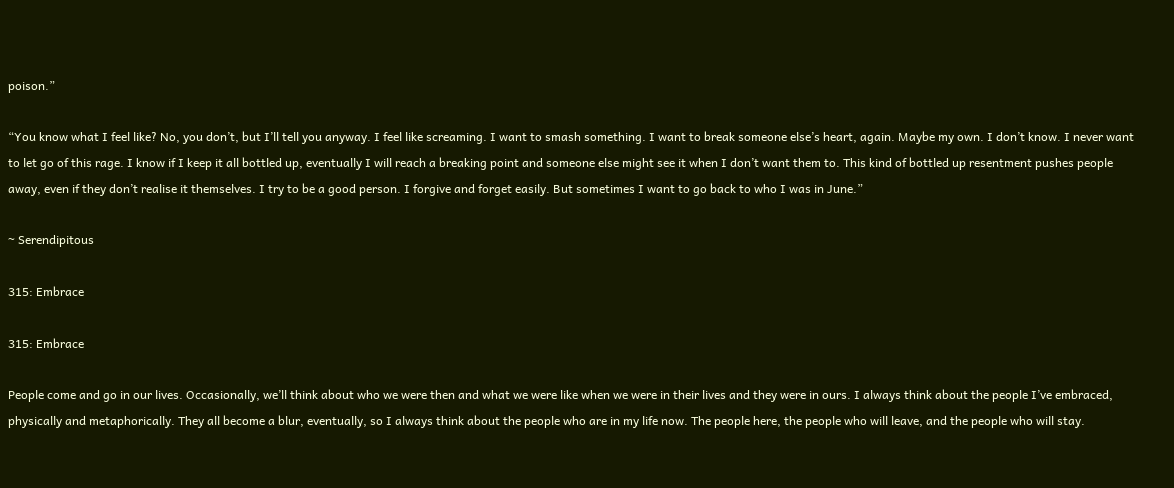poison.”

“You know what I feel like? No, you don’t, but I’ll tell you anyway. I feel like screaming. I want to smash something. I want to break someone else’s heart, again. Maybe my own. I don’t know. I never want to let go of this rage. I know if I keep it all bottled up, eventually I will reach a breaking point and someone else might see it when I don’t want them to. This kind of bottled up resentment pushes people away, even if they don’t realise it themselves. I try to be a good person. I forgive and forget easily. But sometimes I want to go back to who I was in June.”

~ Serendipitous

315: Embrace

315: Embrace

People come and go in our lives. Occasionally, we’ll think about who we were then and what we were like when we were in their lives and they were in ours. I always think about the people I’ve embraced, physically and metaphorically. They all become a blur, eventually, so I always think about the people who are in my life now. The people here, the people who will leave, and the people who will stay.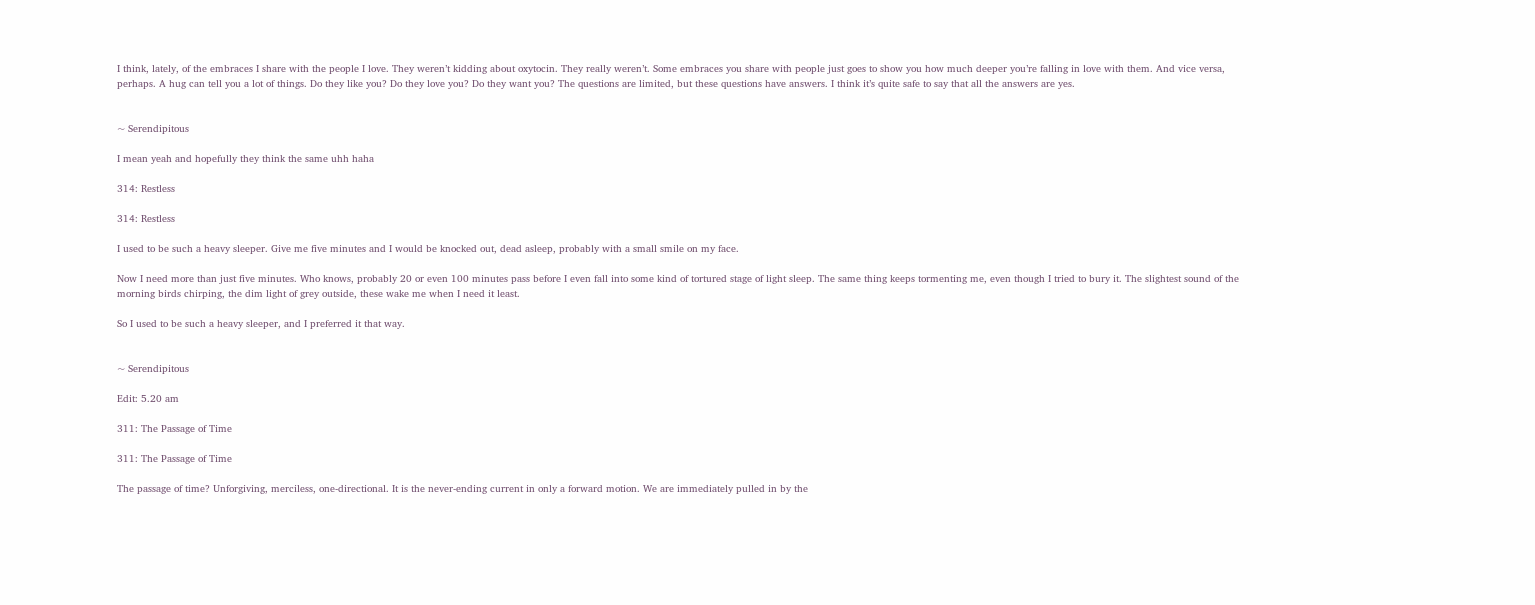I think, lately, of the embraces I share with the people I love. They weren’t kidding about oxytocin. They really weren’t. Some embraces you share with people just goes to show you how much deeper you’re falling in love with them. And vice versa, perhaps. A hug can tell you a lot of things. Do they like you? Do they love you? Do they want you? The questions are limited, but these questions have answers. I think it’s quite safe to say that all the answers are yes.


~ Serendipitous

I mean yeah and hopefully they think the same uhh haha

314: Restless

314: Restless

I used to be such a heavy sleeper. Give me five minutes and I would be knocked out, dead asleep, probably with a small smile on my face.

Now I need more than just five minutes. Who knows, probably 20 or even 100 minutes pass before I even fall into some kind of tortured stage of light sleep. The same thing keeps tormenting me, even though I tried to bury it. The slightest sound of the morning birds chirping, the dim light of grey outside, these wake me when I need it least.

So I used to be such a heavy sleeper, and I preferred it that way.


~ Serendipitous

Edit: 5.20 am

311: The Passage of Time

311: The Passage of Time

The passage of time? Unforgiving, merciless, one-directional. It is the never-ending current in only a forward motion. We are immediately pulled in by the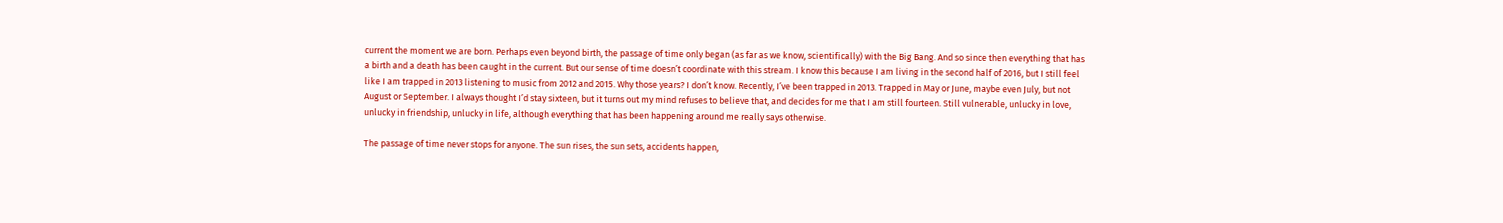current the moment we are born. Perhaps even beyond birth, the passage of time only began (as far as we know, scientifically) with the Big Bang. And so since then everything that has a birth and a death has been caught in the current. But our sense of time doesn’t coordinate with this stream. I know this because I am living in the second half of 2016, but I still feel like I am trapped in 2013 listening to music from 2012 and 2015. Why those years? I don’t know. Recently, I’ve been trapped in 2013. Trapped in May or June, maybe even July, but not August or September. I always thought I’d stay sixteen, but it turns out my mind refuses to believe that, and decides for me that I am still fourteen. Still vulnerable, unlucky in love, unlucky in friendship, unlucky in life, although everything that has been happening around me really says otherwise.

The passage of time never stops for anyone. The sun rises, the sun sets, accidents happen,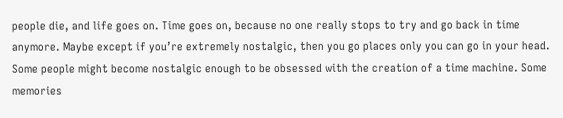people die, and life goes on. Time goes on, because no one really stops to try and go back in time anymore. Maybe except if you’re extremely nostalgic, then you go places only you can go in your head. Some people might become nostalgic enough to be obsessed with the creation of a time machine. Some memories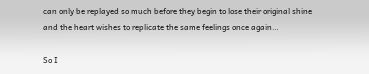can only be replayed so much before they begin to lose their original shine and the heart wishes to replicate the same feelings once again…

So I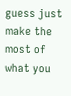guess just make the most of what you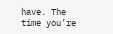have. The time you’re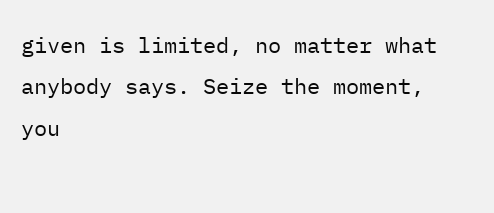given is limited, no matter what anybody says. Seize the moment, you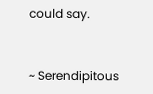could say.


~ Serendipitous